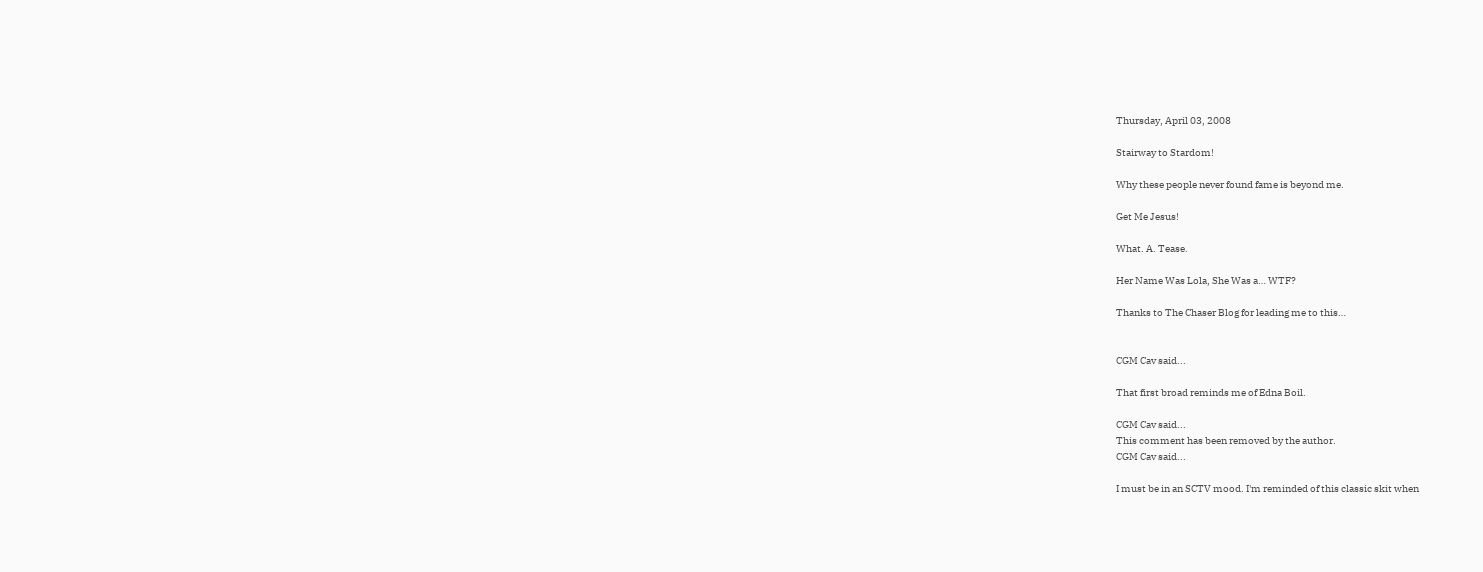Thursday, April 03, 2008

Stairway to Stardom!

Why these people never found fame is beyond me.

Get Me Jesus!

What. A. Tease.

Her Name Was Lola, She Was a… WTF?

Thanks to The Chaser Blog for leading me to this…


CGM Cav said...

That first broad reminds me of Edna Boil.

CGM Cav said...
This comment has been removed by the author.
CGM Cav said...

I must be in an SCTV mood. I'm reminded of this classic skit when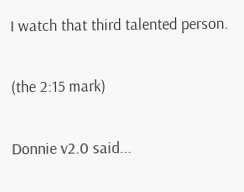I watch that third talented person.

(the 2:15 mark)

Donnie v2.0 said...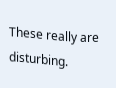These really are disturbing.